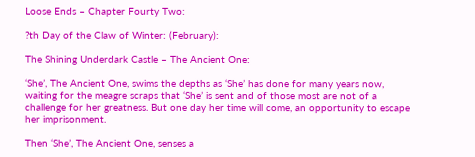Loose Ends – Chapter Fourty Two:

?th Day of the Claw of Winter: (February):

The Shining Underdark Castle – The Ancient One:

‘She’, The Ancient One, swims the depths as ‘She’ has done for many years now, waiting for the meagre scraps that ‘She’ is sent and of those most are not of a challenge for her greatness. But one day her time will come, an opportunity to escape her imprisonment.

Then ‘She’, The Ancient One, senses a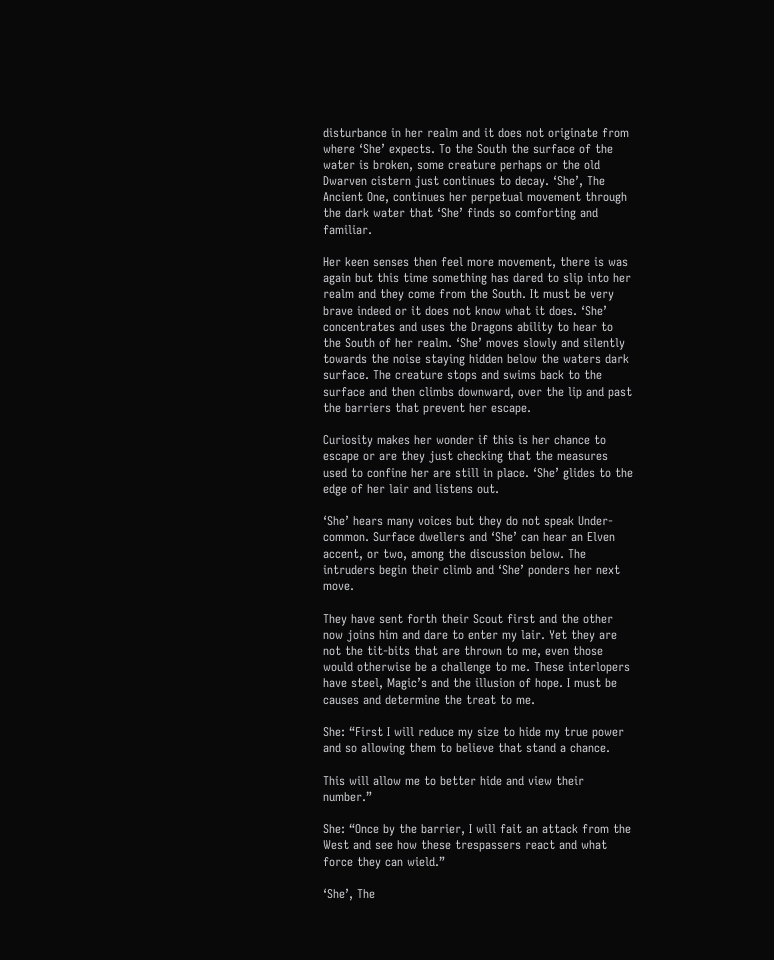disturbance in her realm and it does not originate from where ‘She’ expects. To the South the surface of the water is broken, some creature perhaps or the old Dwarven cistern just continues to decay. ‘She’, The Ancient One, continues her perpetual movement through the dark water that ‘She’ finds so comforting and familiar.

Her keen senses then feel more movement, there is was again but this time something has dared to slip into her realm and they come from the South. It must be very brave indeed or it does not know what it does. ‘She’ concentrates and uses the Dragons ability to hear to the South of her realm. ‘She’ moves slowly and silently towards the noise staying hidden below the waters dark surface. The creature stops and swims back to the surface and then climbs downward, over the lip and past the barriers that prevent her escape.

Curiosity makes her wonder if this is her chance to escape or are they just checking that the measures used to confine her are still in place. ‘She’ glides to the edge of her lair and listens out.

‘She’ hears many voices but they do not speak Under-common. Surface dwellers and ‘She’ can hear an Elven accent, or two, among the discussion below. The intruders begin their climb and ‘She’ ponders her next move.

They have sent forth their Scout first and the other now joins him and dare to enter my lair. Yet they are not the tit-bits that are thrown to me, even those would otherwise be a challenge to me. These interlopers have steel, Magic’s and the illusion of hope. I must be causes and determine the treat to me.

She: “First I will reduce my size to hide my true power and so allowing them to believe that stand a chance.

This will allow me to better hide and view their number.”

She: “Once by the barrier, I will fait an attack from the West and see how these trespassers react and what force they can wield.”

‘She’, The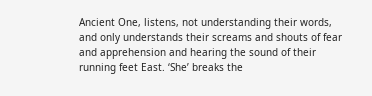Ancient One, listens, not understanding their words, and only understands their screams and shouts of fear and apprehension and hearing the sound of their running feet East. ‘She’ breaks the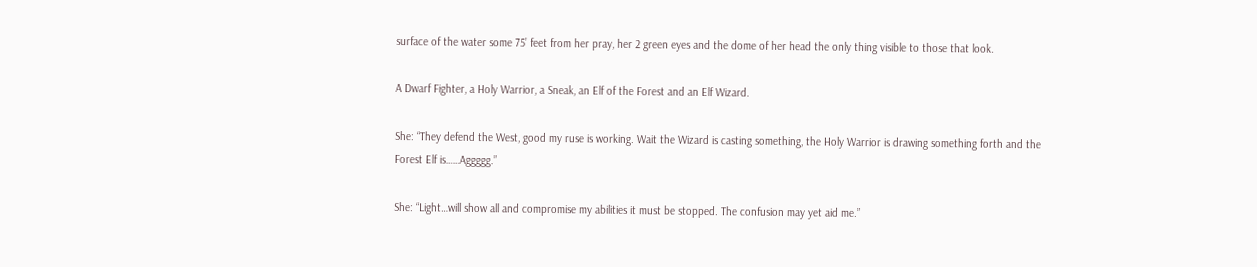surface of the water some 75’ feet from her pray, her 2 green eyes and the dome of her head the only thing visible to those that look.

A Dwarf Fighter, a Holy Warrior, a Sneak, an Elf of the Forest and an Elf Wizard.

She: “They defend the West, good my ruse is working. Wait the Wizard is casting something, the Holy Warrior is drawing something forth and the Forest Elf is……Aggggg.”

She: “Light…will show all and compromise my abilities it must be stopped. The confusion may yet aid me.”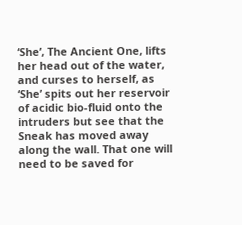‘She’, The Ancient One, lifts her head out of the water, and curses to herself, as ‘She’ spits out her reservoir of acidic bio-fluid onto the intruders but see that the Sneak has moved away along the wall. That one will need to be saved for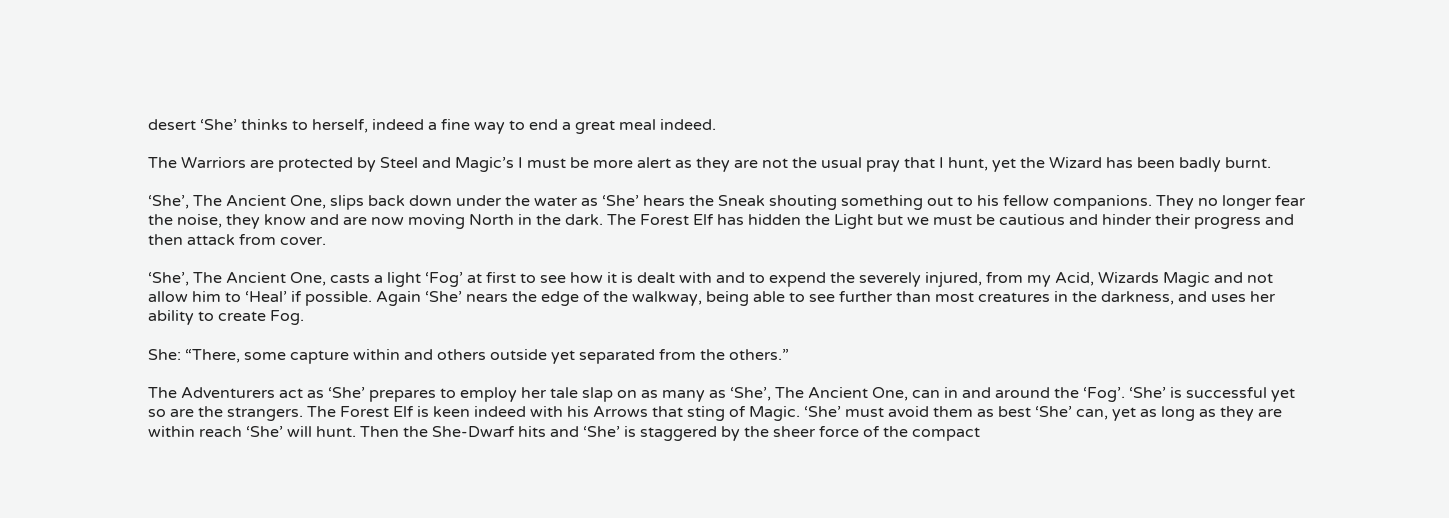desert ‘She’ thinks to herself, indeed a fine way to end a great meal indeed.

The Warriors are protected by Steel and Magic’s I must be more alert as they are not the usual pray that I hunt, yet the Wizard has been badly burnt.

‘She’, The Ancient One, slips back down under the water as ‘She’ hears the Sneak shouting something out to his fellow companions. They no longer fear the noise, they know and are now moving North in the dark. The Forest Elf has hidden the Light but we must be cautious and hinder their progress and then attack from cover.

‘She’, The Ancient One, casts a light ‘Fog’ at first to see how it is dealt with and to expend the severely injured, from my Acid, Wizards Magic and not allow him to ‘Heal’ if possible. Again ‘She’ nears the edge of the walkway, being able to see further than most creatures in the darkness, and uses her ability to create Fog.

She: “There, some capture within and others outside yet separated from the others.”

The Adventurers act as ‘She’ prepares to employ her tale slap on as many as ‘She’, The Ancient One, can in and around the ‘Fog’. ‘She’ is successful yet so are the strangers. The Forest Elf is keen indeed with his Arrows that sting of Magic. ‘She’ must avoid them as best ‘She’ can, yet as long as they are within reach ‘She’ will hunt. Then the She-Dwarf hits and ‘She’ is staggered by the sheer force of the compact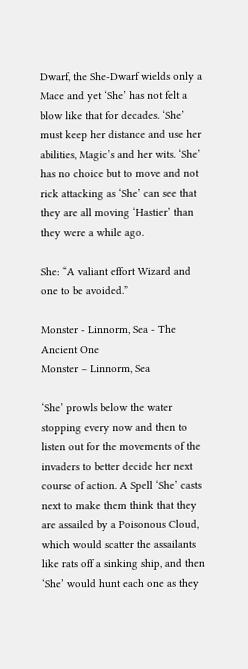Dwarf, the She-Dwarf wields only a Mace and yet ‘She’ has not felt a blow like that for decades. ‘She’ must keep her distance and use her abilities, Magic’s and her wits. ‘She’ has no choice but to move and not rick attacking as ‘She’ can see that they are all moving ‘Hastier’ than they were a while ago.

She: “A valiant effort Wizard and one to be avoided.”

Monster - Linnorm, Sea - The Ancient One
Monster – Linnorm, Sea

‘She’ prowls below the water stopping every now and then to listen out for the movements of the invaders to better decide her next course of action. A Spell ‘She’ casts next to make them think that they are assailed by a Poisonous Cloud, which would scatter the assailants like rats off a sinking ship, and then ‘She’ would hunt each one as they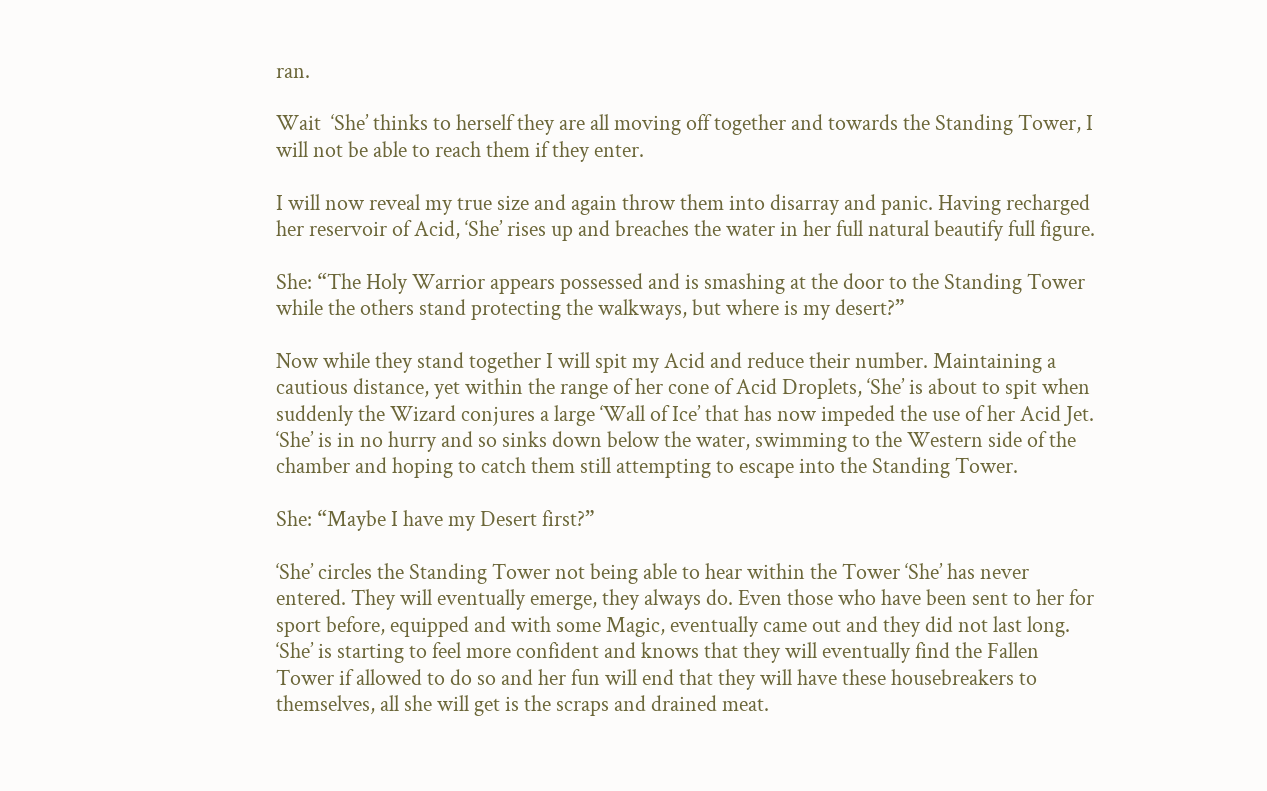ran.

Wait  ‘She’ thinks to herself they are all moving off together and towards the Standing Tower, I will not be able to reach them if they enter.

I will now reveal my true size and again throw them into disarray and panic. Having recharged her reservoir of Acid, ‘She’ rises up and breaches the water in her full natural beautify full figure.

She: “The Holy Warrior appears possessed and is smashing at the door to the Standing Tower while the others stand protecting the walkways, but where is my desert?”

Now while they stand together I will spit my Acid and reduce their number. Maintaining a cautious distance, yet within the range of her cone of Acid Droplets, ‘She’ is about to spit when suddenly the Wizard conjures a large ‘Wall of Ice’ that has now impeded the use of her Acid Jet. ‘She’ is in no hurry and so sinks down below the water, swimming to the Western side of the chamber and hoping to catch them still attempting to escape into the Standing Tower.

She: “Maybe I have my Desert first?”

‘She’ circles the Standing Tower not being able to hear within the Tower ‘She’ has never entered. They will eventually emerge, they always do. Even those who have been sent to her for sport before, equipped and with some Magic, eventually came out and they did not last long. ‘She’ is starting to feel more confident and knows that they will eventually find the Fallen Tower if allowed to do so and her fun will end that they will have these housebreakers to themselves, all she will get is the scraps and drained meat.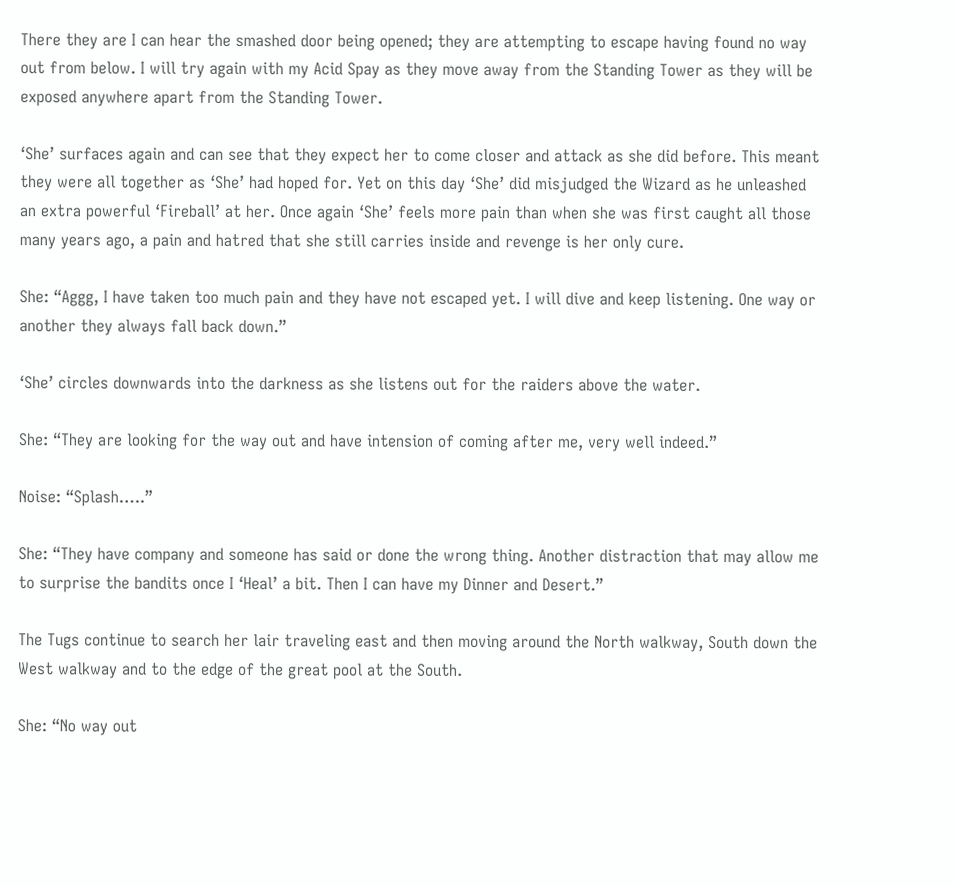There they are I can hear the smashed door being opened; they are attempting to escape having found no way out from below. I will try again with my Acid Spay as they move away from the Standing Tower as they will be exposed anywhere apart from the Standing Tower.

‘She’ surfaces again and can see that they expect her to come closer and attack as she did before. This meant they were all together as ‘She’ had hoped for. Yet on this day ‘She’ did misjudged the Wizard as he unleashed an extra powerful ‘Fireball’ at her. Once again ‘She’ feels more pain than when she was first caught all those many years ago, a pain and hatred that she still carries inside and revenge is her only cure.

She: “Aggg, I have taken too much pain and they have not escaped yet. I will dive and keep listening. One way or another they always fall back down.”

‘She’ circles downwards into the darkness as she listens out for the raiders above the water.

She: “They are looking for the way out and have intension of coming after me, very well indeed.”

Noise: “Splash…..”

She: “They have company and someone has said or done the wrong thing. Another distraction that may allow me to surprise the bandits once I ‘Heal’ a bit. Then I can have my Dinner and Desert.”

The Tugs continue to search her lair traveling east and then moving around the North walkway, South down the West walkway and to the edge of the great pool at the South.

She: “No way out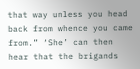that way unless you head back from whence you came from.” ‘She’ can then hear that the brigands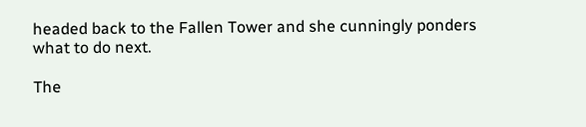headed back to the Fallen Tower and she cunningly ponders what to do next.

The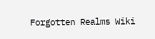Forgotten Realms Wiki